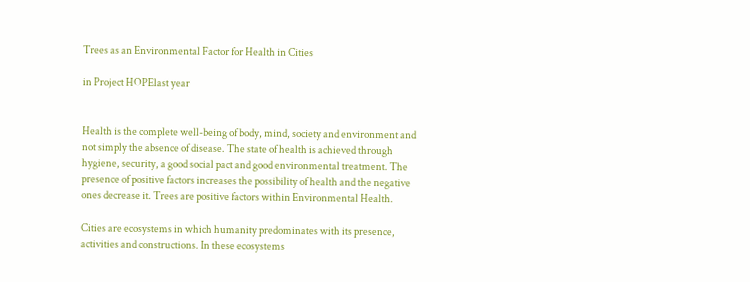Trees as an Environmental Factor for Health in Cities

in Project HOPElast year


Health is the complete well-being of body, mind, society and environment and not simply the absence of disease. The state of health is achieved through hygiene, security, a good social pact and good environmental treatment. The presence of positive factors increases the possibility of health and the negative ones decrease it. Trees are positive factors within Environmental Health.

Cities are ecosystems in which humanity predominates with its presence, activities and constructions. In these ecosystems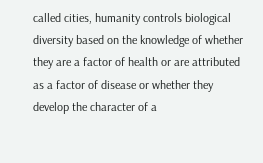called cities, humanity controls biological diversity based on the knowledge of whether they are a factor of health or are attributed as a factor of disease or whether they develop the character of a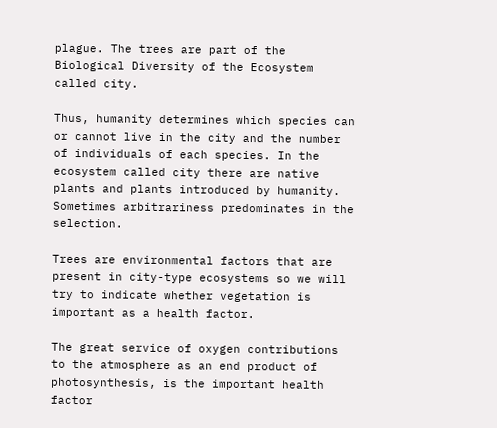plague. The trees are part of the Biological Diversity of the Ecosystem called city.

Thus, humanity determines which species can or cannot live in the city and the number of individuals of each species. In the ecosystem called city there are native plants and plants introduced by humanity. Sometimes arbitrariness predominates in the selection.

Trees are environmental factors that are present in city-type ecosystems so we will try to indicate whether vegetation is important as a health factor.

The great service of oxygen contributions to the atmosphere as an end product of photosynthesis, is the important health factor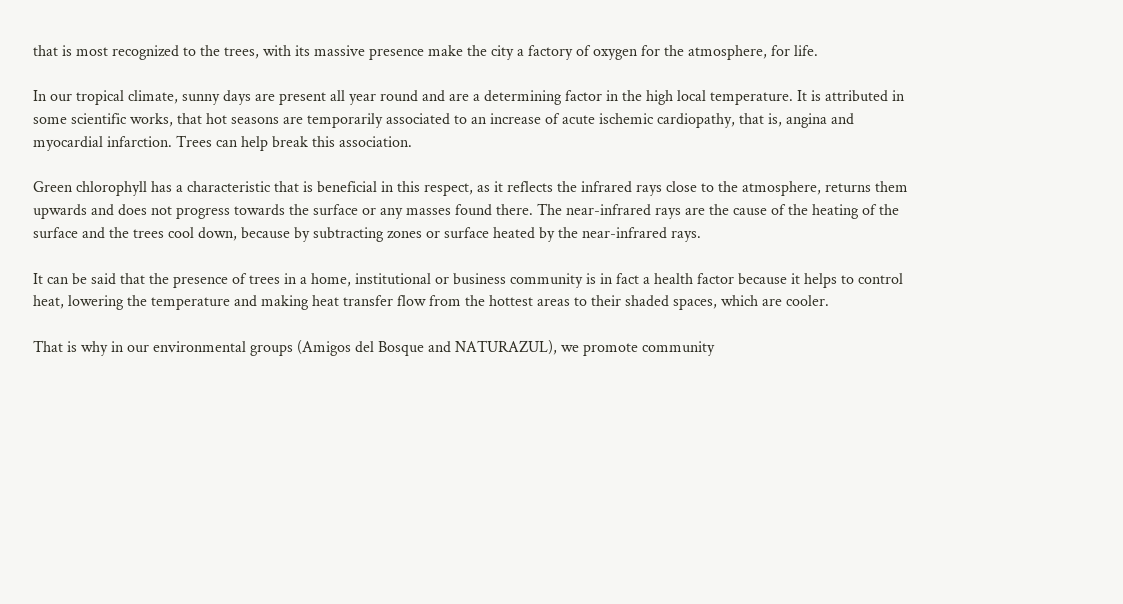that is most recognized to the trees, with its massive presence make the city a factory of oxygen for the atmosphere, for life.

In our tropical climate, sunny days are present all year round and are a determining factor in the high local temperature. It is attributed in some scientific works, that hot seasons are temporarily associated to an increase of acute ischemic cardiopathy, that is, angina and myocardial infarction. Trees can help break this association.

Green chlorophyll has a characteristic that is beneficial in this respect, as it reflects the infrared rays close to the atmosphere, returns them upwards and does not progress towards the surface or any masses found there. The near-infrared rays are the cause of the heating of the surface and the trees cool down, because by subtracting zones or surface heated by the near-infrared rays.

It can be said that the presence of trees in a home, institutional or business community is in fact a health factor because it helps to control heat, lowering the temperature and making heat transfer flow from the hottest areas to their shaded spaces, which are cooler.

That is why in our environmental groups (Amigos del Bosque and NATURAZUL), we promote community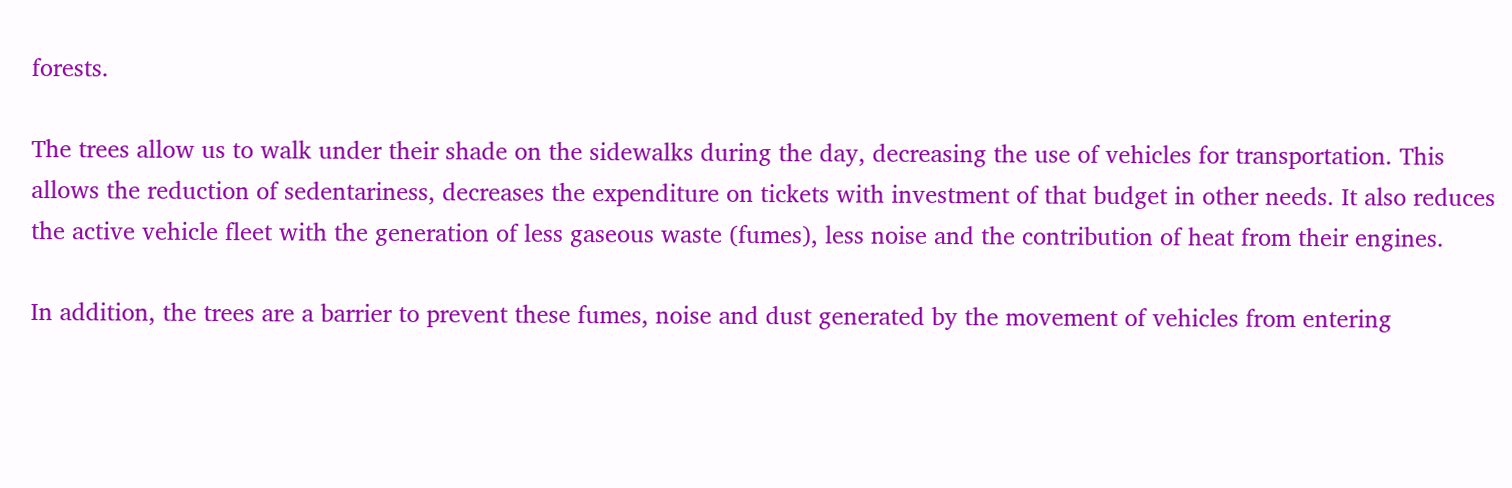forests.

The trees allow us to walk under their shade on the sidewalks during the day, decreasing the use of vehicles for transportation. This allows the reduction of sedentariness, decreases the expenditure on tickets with investment of that budget in other needs. It also reduces the active vehicle fleet with the generation of less gaseous waste (fumes), less noise and the contribution of heat from their engines.

In addition, the trees are a barrier to prevent these fumes, noise and dust generated by the movement of vehicles from entering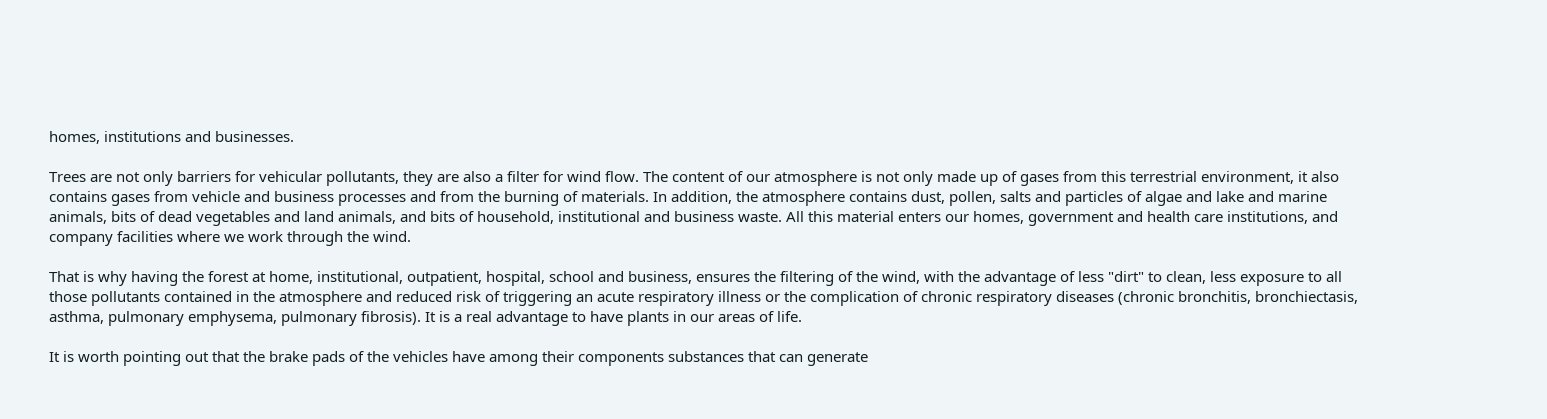homes, institutions and businesses.

Trees are not only barriers for vehicular pollutants, they are also a filter for wind flow. The content of our atmosphere is not only made up of gases from this terrestrial environment, it also contains gases from vehicle and business processes and from the burning of materials. In addition, the atmosphere contains dust, pollen, salts and particles of algae and lake and marine animals, bits of dead vegetables and land animals, and bits of household, institutional and business waste. All this material enters our homes, government and health care institutions, and company facilities where we work through the wind.

That is why having the forest at home, institutional, outpatient, hospital, school and business, ensures the filtering of the wind, with the advantage of less "dirt" to clean, less exposure to all those pollutants contained in the atmosphere and reduced risk of triggering an acute respiratory illness or the complication of chronic respiratory diseases (chronic bronchitis, bronchiectasis, asthma, pulmonary emphysema, pulmonary fibrosis). It is a real advantage to have plants in our areas of life.

It is worth pointing out that the brake pads of the vehicles have among their components substances that can generate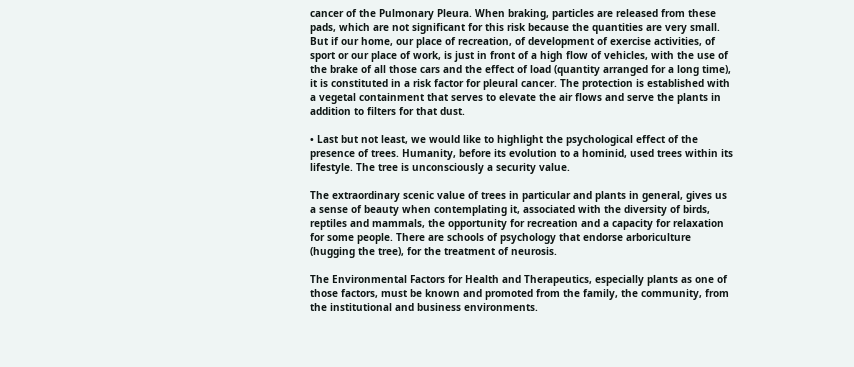cancer of the Pulmonary Pleura. When braking, particles are released from these pads, which are not significant for this risk because the quantities are very small. But if our home, our place of recreation, of development of exercise activities, of sport or our place of work, is just in front of a high flow of vehicles, with the use of the brake of all those cars and the effect of load (quantity arranged for a long time), it is constituted in a risk factor for pleural cancer. The protection is established with a vegetal containment that serves to elevate the air flows and serve the plants in addition to filters for that dust.

• Last but not least, we would like to highlight the psychological effect of the presence of trees. Humanity, before its evolution to a hominid, used trees within its lifestyle. The tree is unconsciously a security value.

The extraordinary scenic value of trees in particular and plants in general, gives us a sense of beauty when contemplating it, associated with the diversity of birds, reptiles and mammals, the opportunity for recreation and a capacity for relaxation for some people. There are schools of psychology that endorse arboriculture (hugging the tree), for the treatment of neurosis.

The Environmental Factors for Health and Therapeutics, especially plants as one of those factors, must be known and promoted from the family, the community, from the institutional and business environments.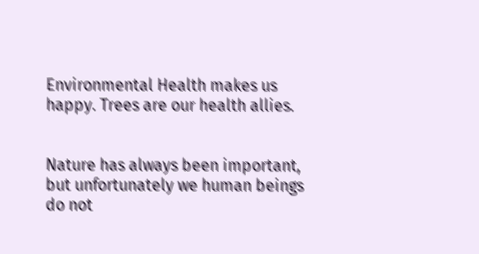Environmental Health makes us happy. Trees are our health allies.


Nature has always been important, but unfortunately we human beings do not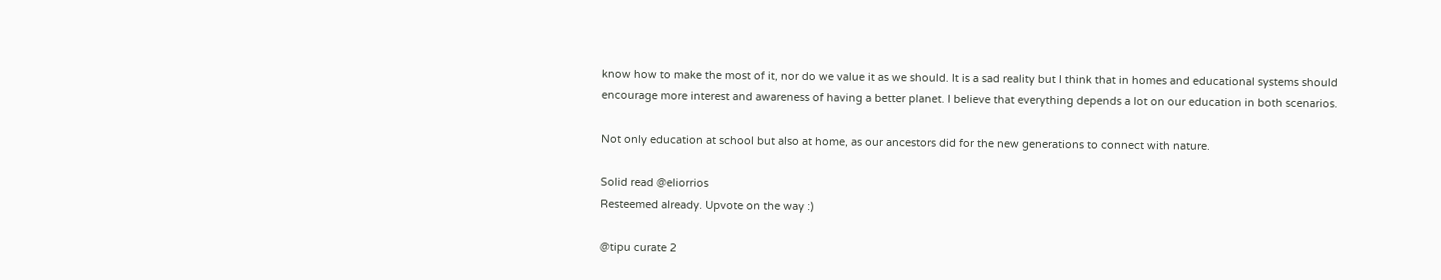know how to make the most of it, nor do we value it as we should. It is a sad reality but I think that in homes and educational systems should encourage more interest and awareness of having a better planet. I believe that everything depends a lot on our education in both scenarios.

Not only education at school but also at home, as our ancestors did for the new generations to connect with nature.

Solid read @eliorrios
Resteemed already. Upvote on the way :)

@tipu curate 2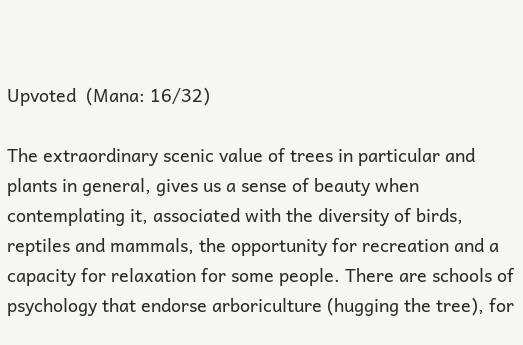Upvoted  (Mana: 16/32)

The extraordinary scenic value of trees in particular and plants in general, gives us a sense of beauty when contemplating it, associated with the diversity of birds, reptiles and mammals, the opportunity for recreation and a capacity for relaxation for some people. There are schools of psychology that endorse arboriculture (hugging the tree), for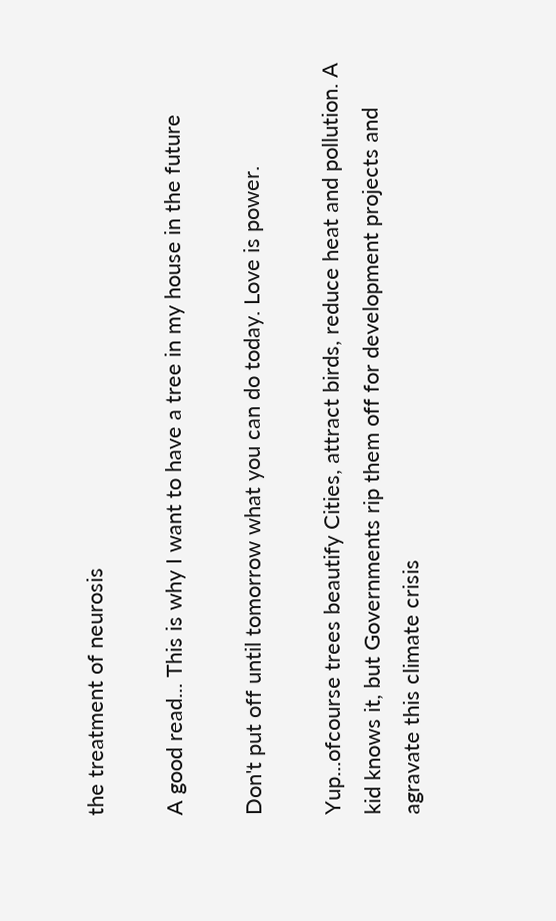the treatment of neurosis

A good read... This is why I want to have a tree in my house in the future

Don't put off until tomorrow what you can do today. Love is power.

Yup...ofcourse trees beautify Cities, attract birds, reduce heat and pollution. A kid knows it, but Governments rip them off for development projects and agravate this climate crisis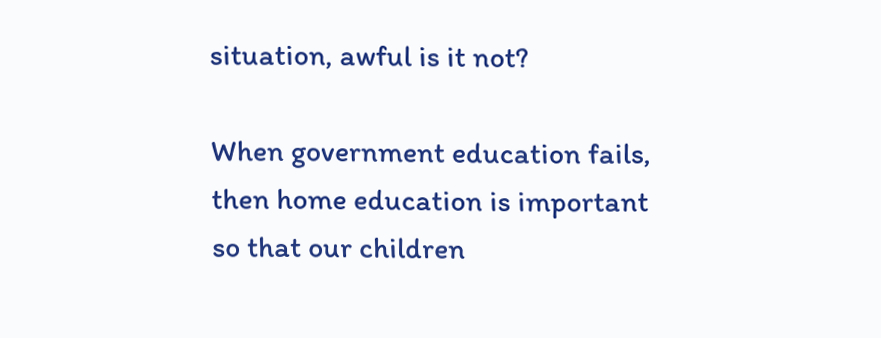situation, awful is it not?

When government education fails, then home education is important so that our children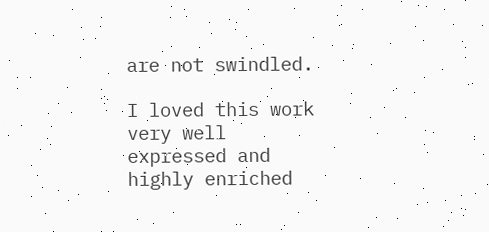are not swindled.

I loved this work very well expressed and highly enriched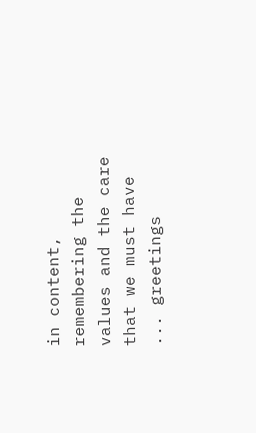in content, remembering the values and the care that we must have ... greetings